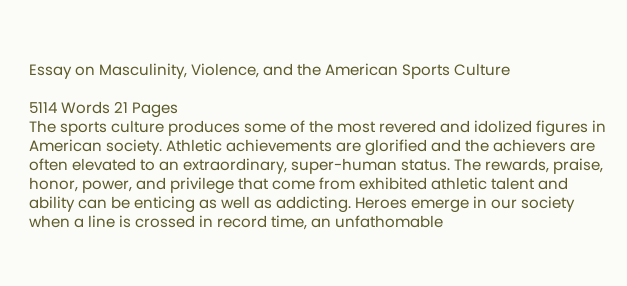Essay on Masculinity, Violence, and the American Sports Culture

5114 Words 21 Pages
The sports culture produces some of the most revered and idolized figures in American society. Athletic achievements are glorified and the achievers are often elevated to an extraordinary, super-human status. The rewards, praise, honor, power, and privilege that come from exhibited athletic talent and ability can be enticing as well as addicting. Heroes emerge in our society when a line is crossed in record time, an unfathomable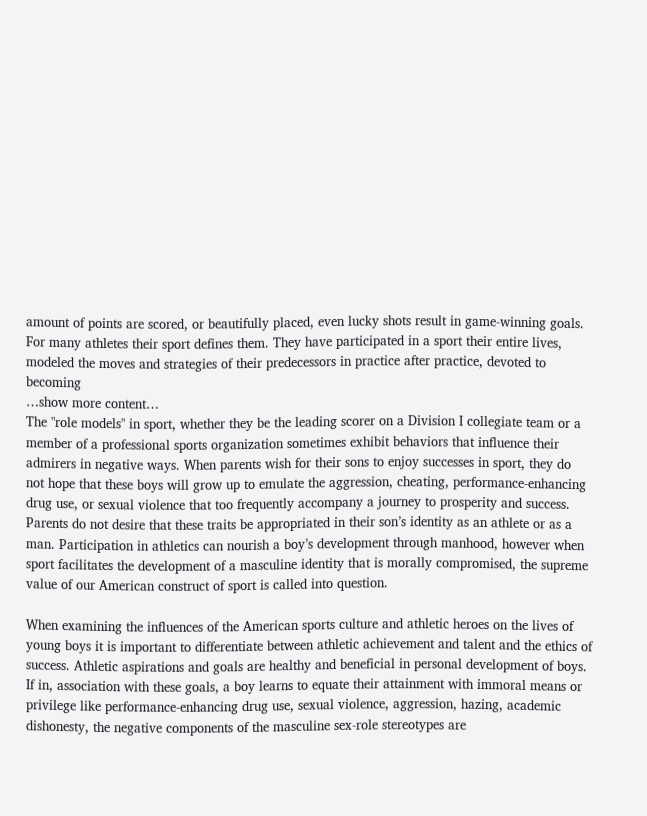amount of points are scored, or beautifully placed, even lucky shots result in game-winning goals. For many athletes their sport defines them. They have participated in a sport their entire lives, modeled the moves and strategies of their predecessors in practice after practice, devoted to becoming
…show more content…
The "role models" in sport, whether they be the leading scorer on a Division I collegiate team or a member of a professional sports organization sometimes exhibit behaviors that influence their admirers in negative ways. When parents wish for their sons to enjoy successes in sport, they do not hope that these boys will grow up to emulate the aggression, cheating, performance-enhancing drug use, or sexual violence that too frequently accompany a journey to prosperity and success. Parents do not desire that these traits be appropriated in their son’s identity as an athlete or as a man. Participation in athletics can nourish a boy’s development through manhood, however when sport facilitates the development of a masculine identity that is morally compromised, the supreme value of our American construct of sport is called into question.

When examining the influences of the American sports culture and athletic heroes on the lives of young boys it is important to differentiate between athletic achievement and talent and the ethics of success. Athletic aspirations and goals are healthy and beneficial in personal development of boys. If in, association with these goals, a boy learns to equate their attainment with immoral means or privilege like performance-enhancing drug use, sexual violence, aggression, hazing, academic dishonesty, the negative components of the masculine sex-role stereotypes are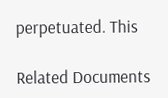perpetuated. This

Related Documents